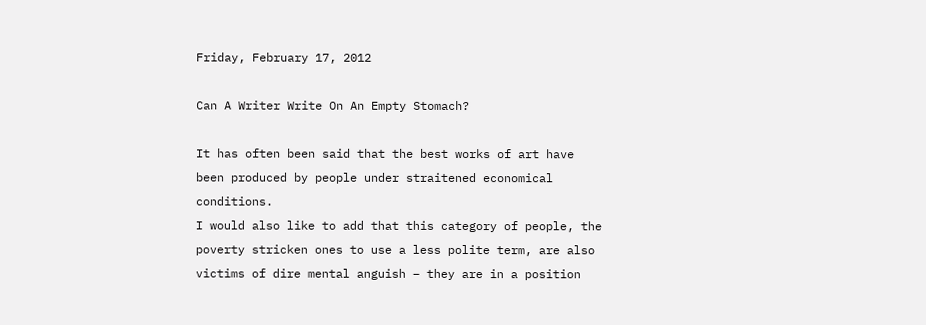Friday, February 17, 2012

Can A Writer Write On An Empty Stomach?

It has often been said that the best works of art have been produced by people under straitened economical conditions.
I would also like to add that this category of people, the poverty stricken ones to use a less polite term, are also victims of dire mental anguish – they are in a position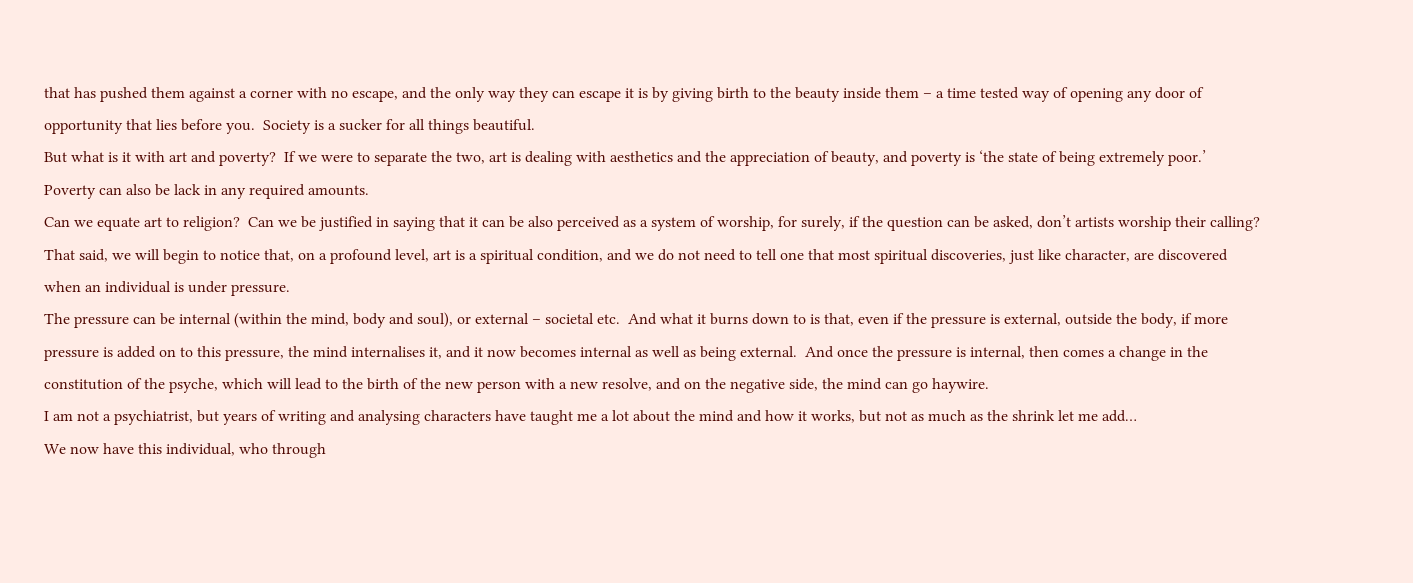that has pushed them against a corner with no escape, and the only way they can escape it is by giving birth to the beauty inside them – a time tested way of opening any door of opportunity that lies before you.  Society is a sucker for all things beautiful.
But what is it with art and poverty?  If we were to separate the two, art is dealing with aesthetics and the appreciation of beauty, and poverty is ‘the state of being extremely poor.’
Poverty can also be lack in any required amounts.
Can we equate art to religion?  Can we be justified in saying that it can be also perceived as a system of worship, for surely, if the question can be asked, don’t artists worship their calling?
That said, we will begin to notice that, on a profound level, art is a spiritual condition, and we do not need to tell one that most spiritual discoveries, just like character, are discovered when an individual is under pressure.
The pressure can be internal (within the mind, body and soul), or external – societal etc.  And what it burns down to is that, even if the pressure is external, outside the body, if more pressure is added on to this pressure, the mind internalises it, and it now becomes internal as well as being external.  And once the pressure is internal, then comes a change in the constitution of the psyche, which will lead to the birth of the new person with a new resolve, and on the negative side, the mind can go haywire.
I am not a psychiatrist, but years of writing and analysing characters have taught me a lot about the mind and how it works, but not as much as the shrink let me add…
We now have this individual, who through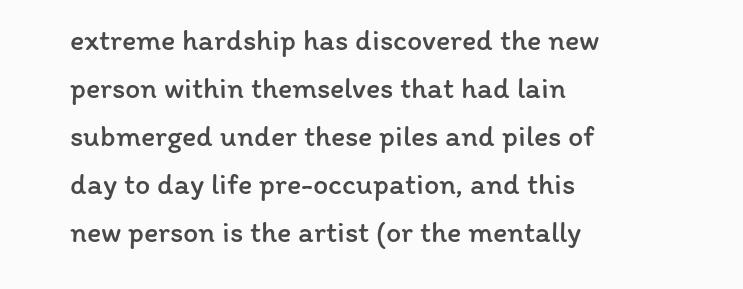extreme hardship has discovered the new person within themselves that had lain submerged under these piles and piles of day to day life pre-occupation, and this new person is the artist (or the mentally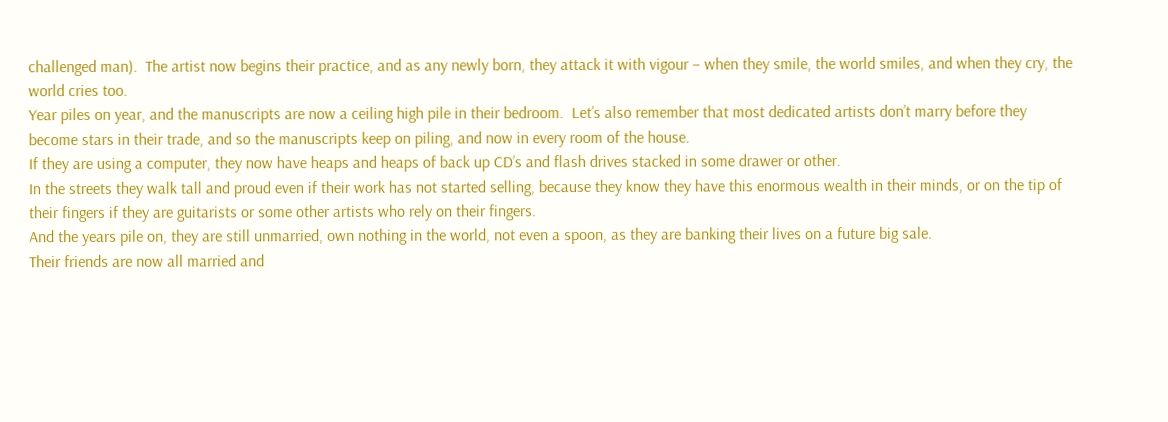challenged man).  The artist now begins their practice, and as any newly born, they attack it with vigour – when they smile, the world smiles, and when they cry, the world cries too.
Year piles on year, and the manuscripts are now a ceiling high pile in their bedroom.  Let’s also remember that most dedicated artists don’t marry before they become stars in their trade, and so the manuscripts keep on piling, and now in every room of the house.
If they are using a computer, they now have heaps and heaps of back up CD’s and flash drives stacked in some drawer or other.
In the streets they walk tall and proud even if their work has not started selling, because they know they have this enormous wealth in their minds, or on the tip of their fingers if they are guitarists or some other artists who rely on their fingers.
And the years pile on, they are still unmarried, own nothing in the world, not even a spoon, as they are banking their lives on a future big sale.
Their friends are now all married and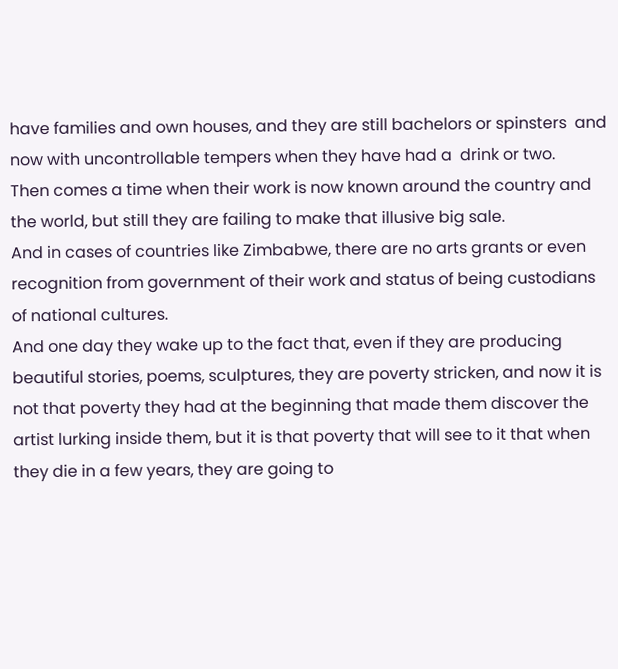have families and own houses, and they are still bachelors or spinsters  and now with uncontrollable tempers when they have had a  drink or two.
Then comes a time when their work is now known around the country and the world, but still they are failing to make that illusive big sale.
And in cases of countries like Zimbabwe, there are no arts grants or even recognition from government of their work and status of being custodians of national cultures.
And one day they wake up to the fact that, even if they are producing beautiful stories, poems, sculptures, they are poverty stricken, and now it is not that poverty they had at the beginning that made them discover the artist lurking inside them, but it is that poverty that will see to it that when they die in a few years, they are going to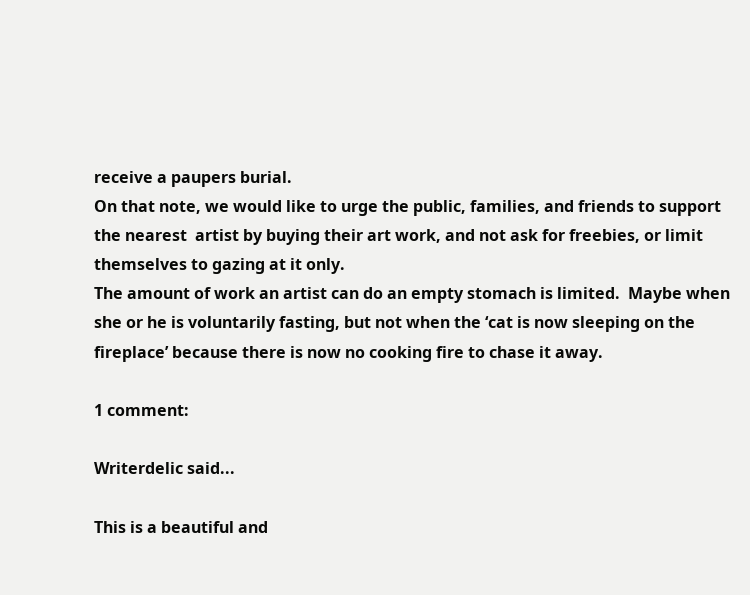receive a paupers burial.
On that note, we would like to urge the public, families, and friends to support the nearest  artist by buying their art work, and not ask for freebies, or limit themselves to gazing at it only.
The amount of work an artist can do an empty stomach is limited.  Maybe when she or he is voluntarily fasting, but not when the ‘cat is now sleeping on the fireplace’ because there is now no cooking fire to chase it away.

1 comment:

Writerdelic said...

This is a beautiful and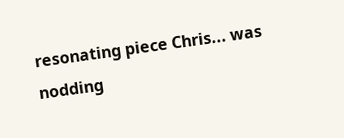resonating piece Chris... was nodding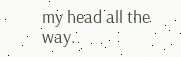my head all the way.